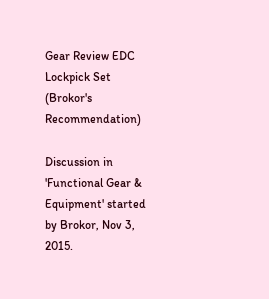Gear Review EDC Lockpick Set (Brokor's Recommendation)

Discussion in 'Functional Gear & Equipment' started by Brokor, Nov 3, 2015.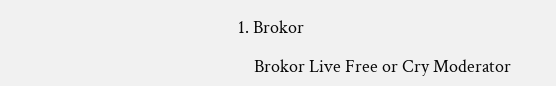1. Brokor

    Brokor Live Free or Cry Moderator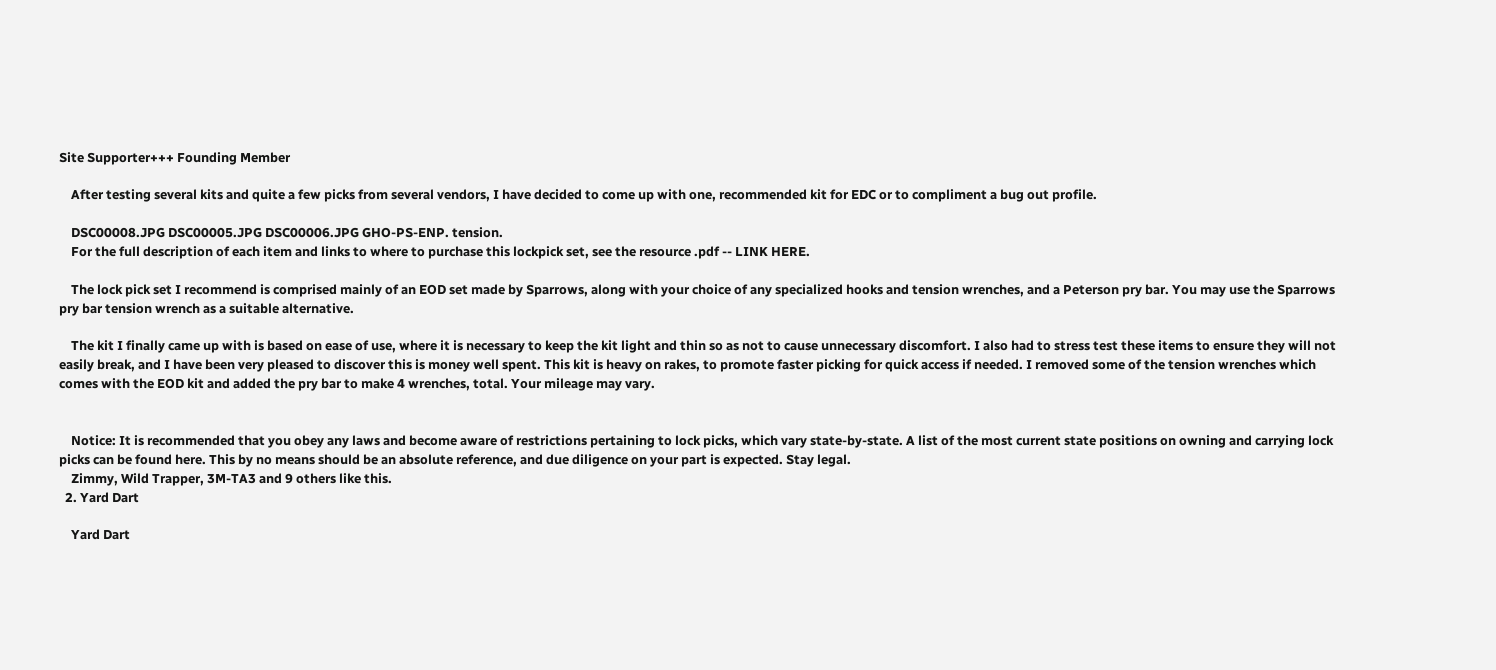Site Supporter+++ Founding Member

    After testing several kits and quite a few picks from several vendors, I have decided to come up with one, recommended kit for EDC or to compliment a bug out profile.

    DSC00008.JPG DSC00005.JPG DSC00006.JPG GHO-PS-ENP. tension.
    For the full description of each item and links to where to purchase this lockpick set, see the resource .pdf -- LINK HERE.

    The lock pick set I recommend is comprised mainly of an EOD set made by Sparrows, along with your choice of any specialized hooks and tension wrenches, and a Peterson pry bar. You may use the Sparrows pry bar tension wrench as a suitable alternative.

    The kit I finally came up with is based on ease of use, where it is necessary to keep the kit light and thin so as not to cause unnecessary discomfort. I also had to stress test these items to ensure they will not easily break, and I have been very pleased to discover this is money well spent. This kit is heavy on rakes, to promote faster picking for quick access if needed. I removed some of the tension wrenches which comes with the EOD kit and added the pry bar to make 4 wrenches, total. Your mileage may vary.


    Notice: It is recommended that you obey any laws and become aware of restrictions pertaining to lock picks, which vary state-by-state. A list of the most current state positions on owning and carrying lock picks can be found here. This by no means should be an absolute reference, and due diligence on your part is expected. Stay legal.
    Zimmy, Wild Trapper, 3M-TA3 and 9 others like this.
  2. Yard Dart

    Yard Dart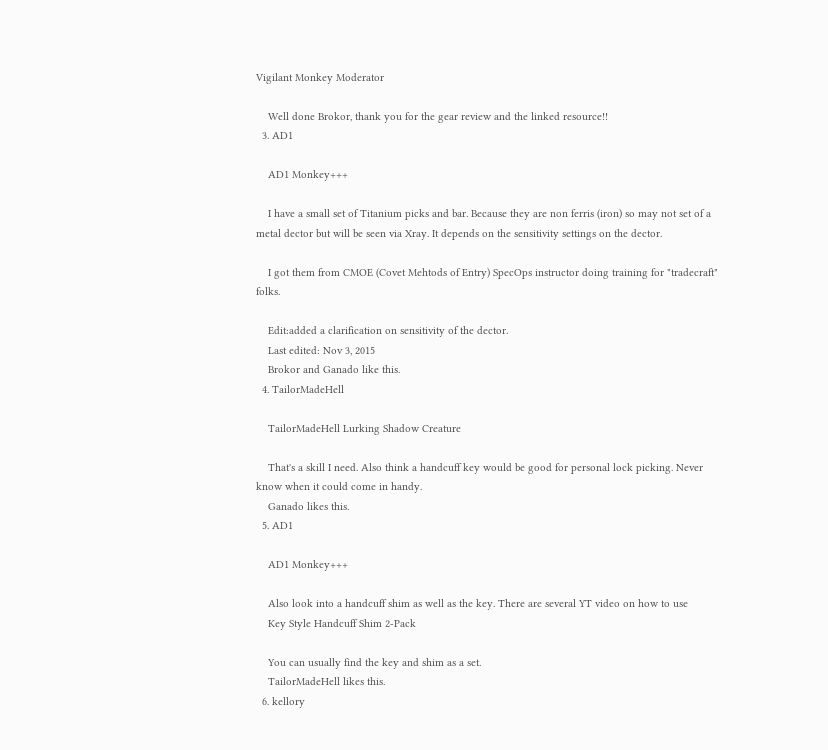Vigilant Monkey Moderator

    Well done Brokor, thank you for the gear review and the linked resource!!
  3. AD1

    AD1 Monkey+++

    I have a small set of Titanium picks and bar. Because they are non ferris (iron) so may not set of a metal dector but will be seen via Xray. It depends on the sensitivity settings on the dector.

    I got them from CMOE (Covet Mehtods of Entry) SpecOps instructor doing training for "tradecraft" folks.

    Edit:added a clarification on sensitivity of the dector.
    Last edited: Nov 3, 2015
    Brokor and Ganado like this.
  4. TailorMadeHell

    TailorMadeHell Lurking Shadow Creature

    That's a skill I need. Also think a handcuff key would be good for personal lock picking. Never know when it could come in handy.
    Ganado likes this.
  5. AD1

    AD1 Monkey+++

    Also look into a handcuff shim as well as the key. There are several YT video on how to use
    Key Style Handcuff Shim 2-Pack

    You can usually find the key and shim as a set.
    TailorMadeHell likes this.
  6. kellory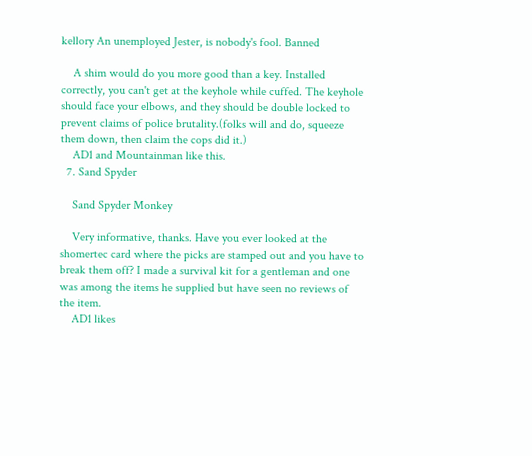kellory An unemployed Jester, is nobody's fool. Banned

    A shim would do you more good than a key. Installed correctly, you can't get at the keyhole while cuffed. The keyhole should face your elbows, and they should be double locked to prevent claims of police brutality.(folks will and do, squeeze them down, then claim the cops did it.)
    AD1 and Mountainman like this.
  7. Sand Spyder

    Sand Spyder Monkey

    Very informative, thanks. Have you ever looked at the shomertec card where the picks are stamped out and you have to break them off? I made a survival kit for a gentleman and one was among the items he supplied but have seen no reviews of the item.
    AD1 likes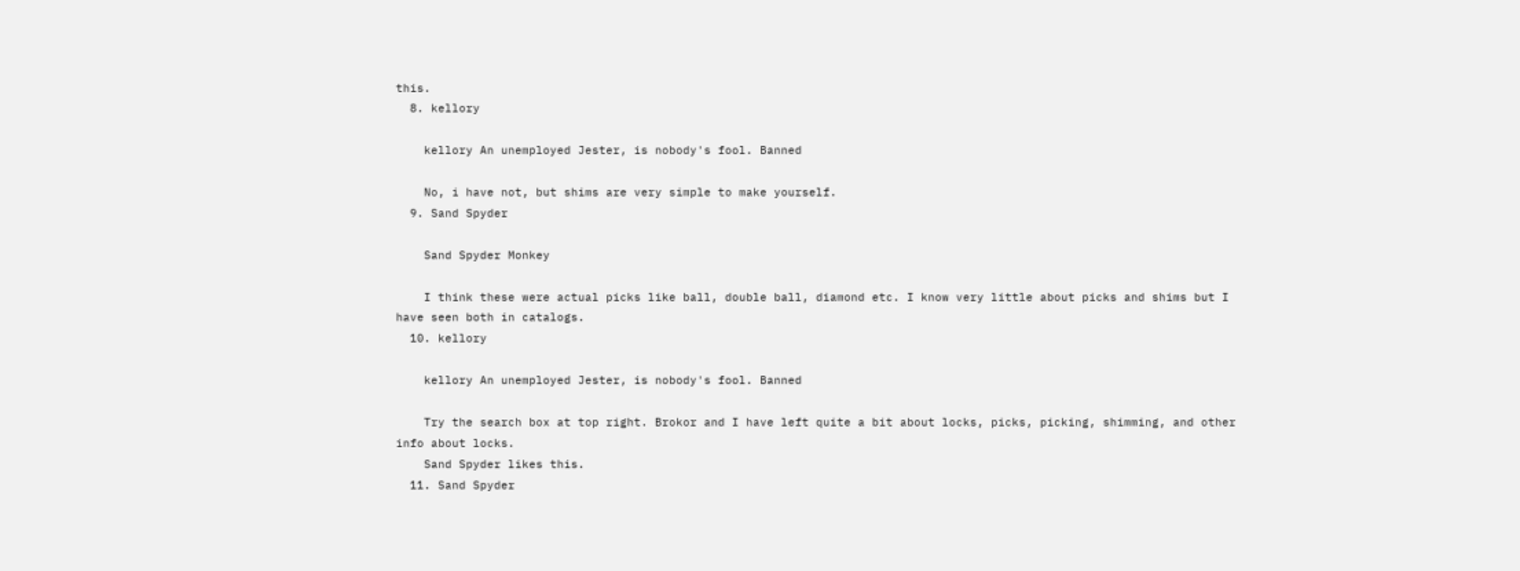this.
  8. kellory

    kellory An unemployed Jester, is nobody's fool. Banned

    No, i have not, but shims are very simple to make yourself.
  9. Sand Spyder

    Sand Spyder Monkey

    I think these were actual picks like ball, double ball, diamond etc. I know very little about picks and shims but I have seen both in catalogs.
  10. kellory

    kellory An unemployed Jester, is nobody's fool. Banned

    Try the search box at top right. Brokor and I have left quite a bit about locks, picks, picking, shimming, and other info about locks.
    Sand Spyder likes this.
  11. Sand Spyder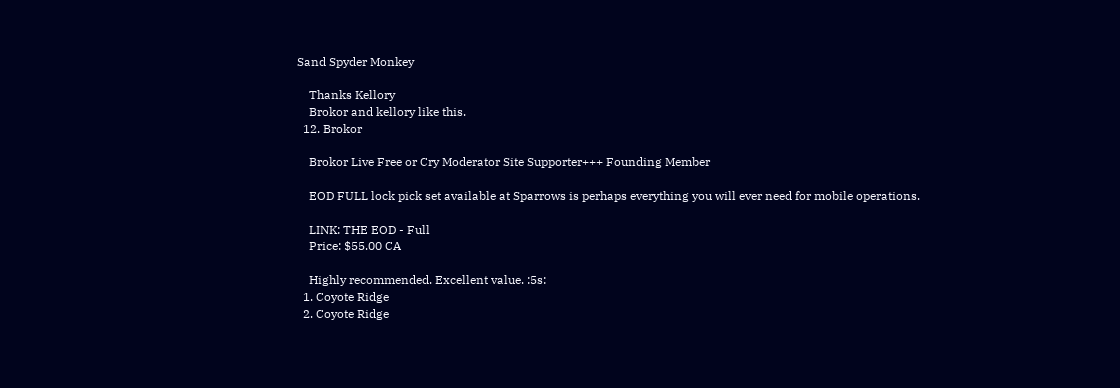Sand Spyder Monkey

    Thanks Kellory
    Brokor and kellory like this.
  12. Brokor

    Brokor Live Free or Cry Moderator Site Supporter+++ Founding Member

    EOD FULL lock pick set available at Sparrows is perhaps everything you will ever need for mobile operations.

    LINK: THE EOD - Full
    Price: $55.00 CA

    Highly recommended. Excellent value. :5s:
  1. Coyote Ridge
  2. Coyote Ridge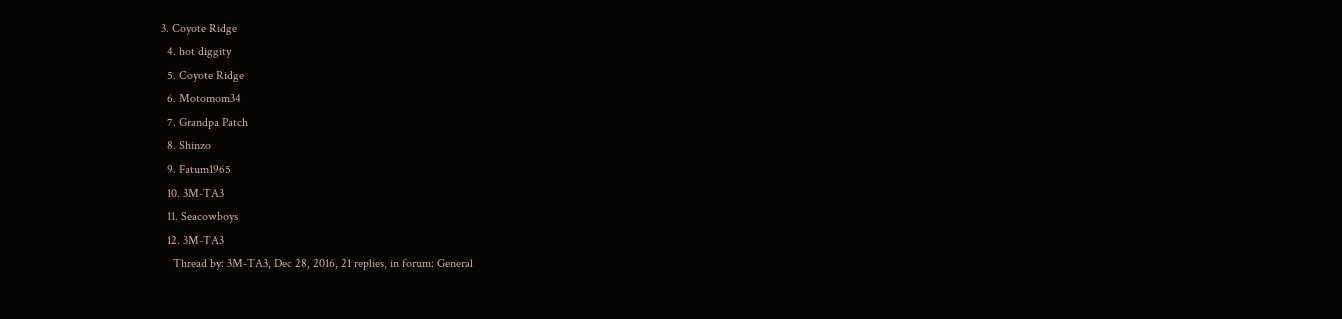3. Coyote Ridge
  4. hot diggity
  5. Coyote Ridge
  6. Motomom34
  7. Grandpa Patch
  8. Shinzo
  9. Fatum1965
  10. 3M-TA3
  11. Seacowboys
  12. 3M-TA3
    Thread by: 3M-TA3, Dec 28, 2016, 21 replies, in forum: General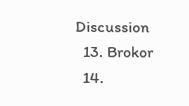Discussion
  13. Brokor
  14.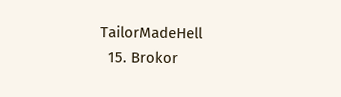TailorMadeHell
  15. Brokor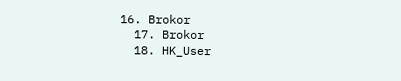16. Brokor
  17. Brokor
  18. HK_User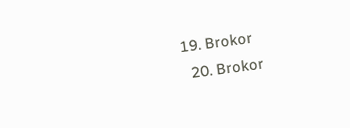19. Brokor
  20. Brokor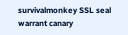survivalmonkey SSL seal warrant canary